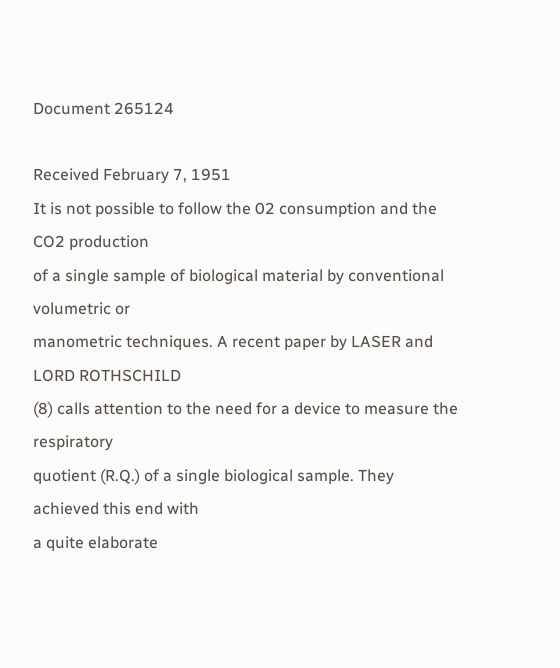Document 265124

Received February 7, 1951
It is not possible to follow the 02 consumption and the CO2 production
of a single sample of biological material by conventional volumetric or
manometric techniques. A recent paper by LASER and LORD ROTHSCHILD
(8) calls attention to the need for a device to measure the respiratory
quotient (R.Q.) of a single biological sample. They achieved this end with
a quite elaborate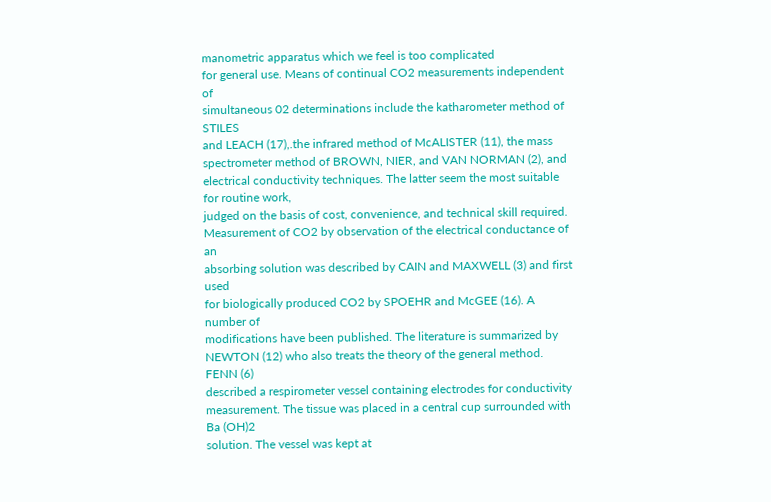manometric apparatus which we feel is too complicated
for general use. Means of continual CO2 measurements independent of
simultaneous 02 determinations include the katharometer method of STILES
and LEACH (17),.the infrared method of McALISTER (11), the mass spectrometer method of BROWN, NIER, and VAN NORMAN (2), and electrical conductivity techniques. The latter seem the most suitable for routine work,
judged on the basis of cost, convenience, and technical skill required.
Measurement of CO2 by observation of the electrical conductance of an
absorbing solution was described by CAIN and MAXWELL (3) and first used
for biologically produced CO2 by SPOEHR and McGEE (16). A number of
modifications have been published. The literature is summarized by NEWTON (12) who also treats the theory of the general method. FENN (6)
described a respirometer vessel containing electrodes for conductivity measurement. The tissue was placed in a central cup surrounded with Ba (OH)2
solution. The vessel was kept at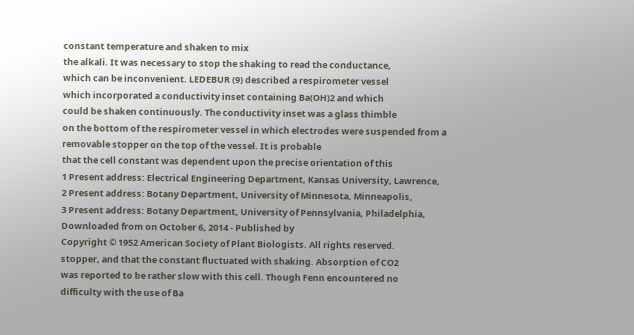constant temperature and shaken to mix
the alkali. It was necessary to stop the shaking to read the conductance,
which can be inconvenient. LEDEBUR (9) described a respirometer vessel
which incorporated a conductivity inset containing Ba(OH)2 and which
could be shaken continuously. The conductivity inset was a glass thimble
on the bottom of the respirometer vessel in which electrodes were suspended from a removable stopper on the top of the vessel. It is probable
that the cell constant was dependent upon the precise orientation of this
1 Present address: Electrical Engineering Department, Kansas University, Lawrence,
2 Present address: Botany Department, University of Minnesota, Minneapolis,
3 Present address: Botany Department, University of Pennsylvania, Philadelphia,
Downloaded from on October 6, 2014 - Published by
Copyright © 1952 American Society of Plant Biologists. All rights reserved.
stopper, and that the constant fluctuated with shaking. Absorption of CO2
was reported to be rather slow with this cell. Though Fenn encountered no
difficulty with the use of Ba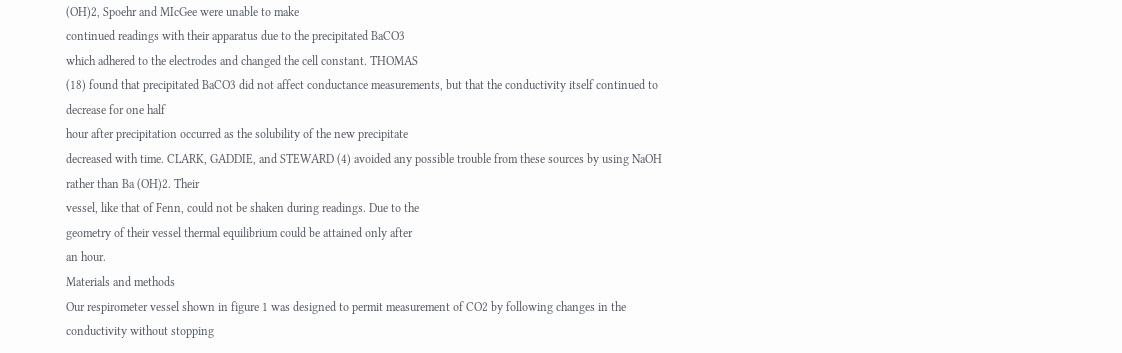(OH)2, Spoehr and MIcGee were unable to make
continued readings with their apparatus due to the precipitated BaCO3
which adhered to the electrodes and changed the cell constant. THOMAS
(18) found that precipitated BaCO3 did not affect conductance measurements, but that the conductivity itself continued to decrease for one half
hour after precipitation occurred as the solubility of the new precipitate
decreased with time. CLARK, GADDIE, and STEWARD (4) avoided any possible trouble from these sources by using NaOH rather than Ba (OH)2. Their
vessel, like that of Fenn, could not be shaken during readings. Due to the
geometry of their vessel thermal equilibrium could be attained only after
an hour.
Materials and methods
Our respirometer vessel shown in figure 1 was designed to permit measurement of CO2 by following changes in the conductivity without stopping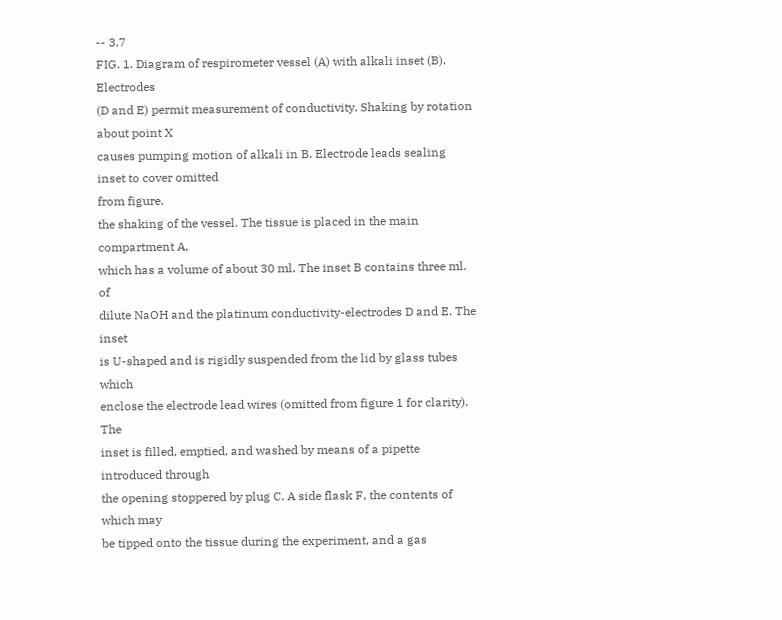-- 3.7
FIG. 1. Diagram of respirometer vessel (A) with alkali inset (B). Electrodes
(D and E) permit measurement of conductivity. Shaking by rotation about point X
causes pumping motion of alkali in B. Electrode leads sealing inset to cover omitted
from figure.
the shaking of the vessel. The tissue is placed in the main compartment A,
which has a volume of about 30 ml. The inset B contains three ml. of
dilute NaOH and the platinum conductivity-electrodes D and E. The inset
is U-shaped and is rigidly suspended from the lid by glass tubes which
enclose the electrode lead wires (omitted from figure 1 for clarity). The
inset is filled, emptied, and washed by means of a pipette introduced through
the opening stoppered by plug C. A side flask F, the contents of which may
be tipped onto the tissue during the experiment, and a gas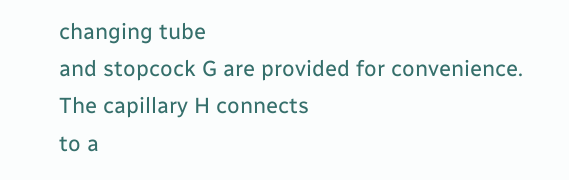changing tube
and stopcock G are provided for convenience. The capillary H connects
to a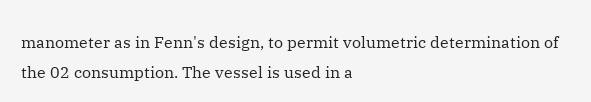manometer as in Fenn's design, to permit volumetric determination of
the 02 consumption. The vessel is used in a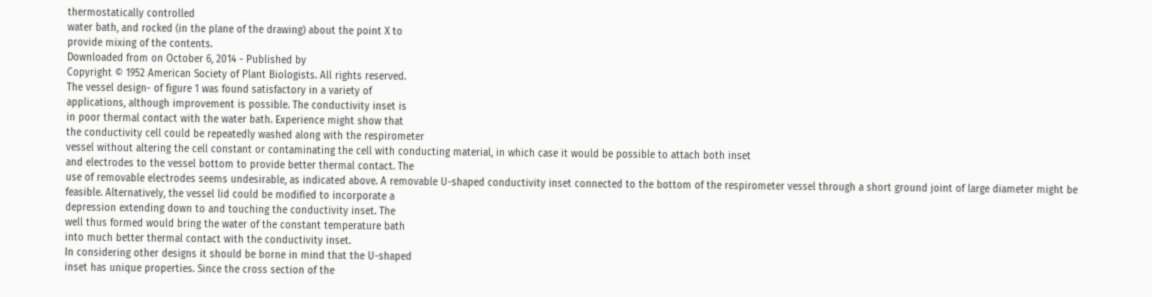thermostatically controlled
water bath, and rocked (in the plane of the drawing) about the point X to
provide mixing of the contents.
Downloaded from on October 6, 2014 - Published by
Copyright © 1952 American Society of Plant Biologists. All rights reserved.
The vessel design- of figure 1 was found satisfactory in a variety of
applications, although improvement is possible. The conductivity inset is
in poor thermal contact with the water bath. Experience might show that
the conductivity cell could be repeatedly washed along with the respirometer
vessel without altering the cell constant or contaminating the cell with conducting material, in which case it would be possible to attach both inset
and electrodes to the vessel bottom to provide better thermal contact. The
use of removable electrodes seems undesirable, as indicated above. A removable U-shaped conductivity inset connected to the bottom of the respirometer vessel through a short ground joint of large diameter might be
feasible. Alternatively, the vessel lid could be modified to incorporate a
depression extending down to and touching the conductivity inset. The
well thus formed would bring the water of the constant temperature bath
into much better thermal contact with the conductivity inset.
In considering other designs it should be borne in mind that the U-shaped
inset has unique properties. Since the cross section of the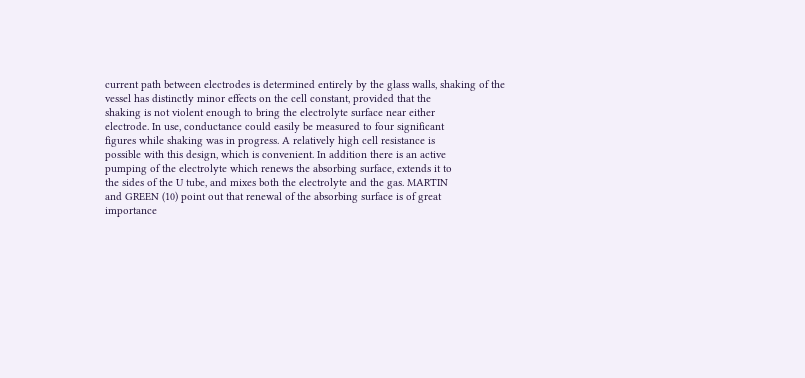current path between electrodes is determined entirely by the glass walls, shaking of the
vessel has distinctly minor effects on the cell constant, provided that the
shaking is not violent enough to bring the electrolyte surface near either
electrode. In use, conductance could easily be measured to four significant
figures while shaking was in progress. A relatively high cell resistance is
possible with this design, which is convenient. In addition there is an active
pumping of the electrolyte which renews the absorbing surface, extends it to
the sides of the U tube, and mixes both the electrolyte and the gas. MARTIN
and GREEN (10) point out that renewal of the absorbing surface is of great
importance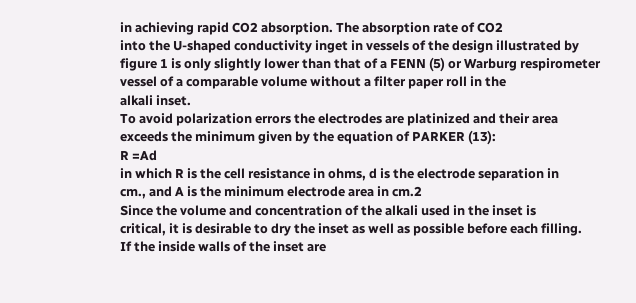in achieving rapid CO2 absorption. The absorption rate of CO2
into the U-shaped conductivity inget in vessels of the design illustrated by
figure 1 is only slightly lower than that of a FENN (5) or Warburg respirometer vessel of a comparable volume without a filter paper roll in the
alkali inset.
To avoid polarization errors the electrodes are platinized and their area
exceeds the minimum given by the equation of PARKER (13):
R =Ad
in which R is the cell resistance in ohms, d is the electrode separation in
cm., and A is the minimum electrode area in cm.2
Since the volume and concentration of the alkali used in the inset is
critical, it is desirable to dry the inset as well as possible before each filling.
If the inside walls of the inset are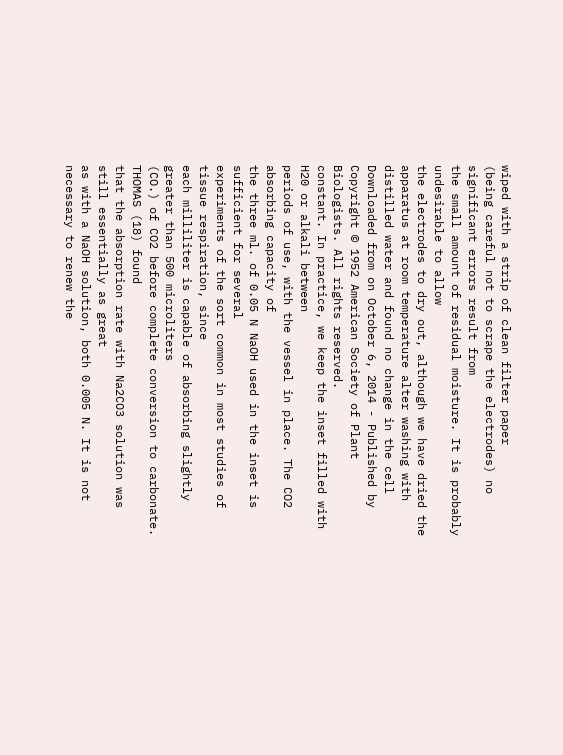wiped with a strip of clean filter paper
(being careful not to scrape the electrodes) no significant errors result from
the small amount of residual moisture. It is probably undesirable to allow
the electrodes to dry out, although we have dried the apparatus at room temperature alter washing with distilled water and found no change in the cell
Downloaded from on October 6, 2014 - Published by
Copyright © 1952 American Society of Plant Biologists. All rights reserved.
constant. In practice, we keep the inset filled with H20 or alkali between
periods of use, with the vessel in place. The CO2 absorbing capacity of
the three ml. of 0.05 N NaOH used in the inset is sufficient for several
experiments of the sort common in most studies of tissue respiration, since
each milliliter is capable of absorbing slightly greater than 500 microliters
(CO.) of CO2 before complete conversion to carbonate. THOMAS (18) found
that the absorption rate with Na2CO3 solution was still essentially as great
as with a NaOH solution, both 0.005 N. It is not necessary to renew the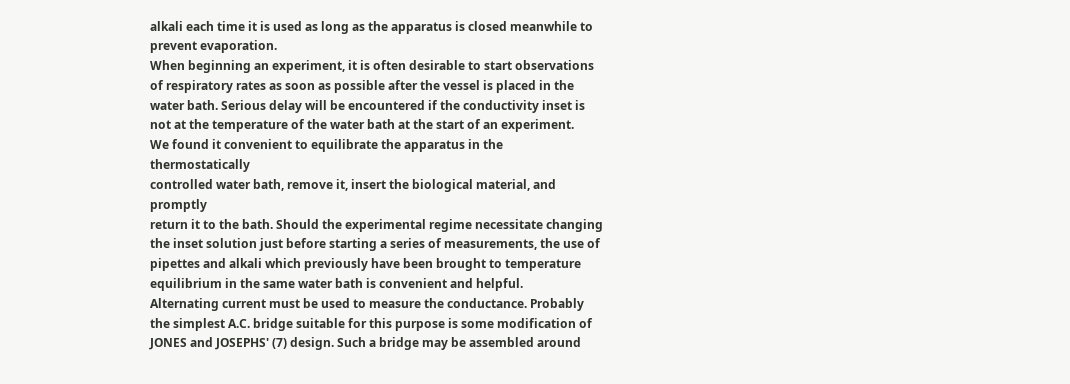alkali each time it is used as long as the apparatus is closed meanwhile to
prevent evaporation.
When beginning an experiment, it is often desirable to start observations
of respiratory rates as soon as possible after the vessel is placed in the
water bath. Serious delay will be encountered if the conductivity inset is
not at the temperature of the water bath at the start of an experiment.
We found it convenient to equilibrate the apparatus in the thermostatically
controlled water bath, remove it, insert the biological material, and promptly
return it to the bath. Should the experimental regime necessitate changing
the inset solution just before starting a series of measurements, the use of
pipettes and alkali which previously have been brought to temperature
equilibrium in the same water bath is convenient and helpful.
Alternating current must be used to measure the conductance. Probably
the simplest A.C. bridge suitable for this purpose is some modification of
JONES and JOSEPHS' (7) design. Such a bridge may be assembled around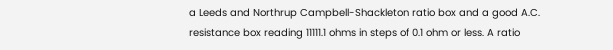a Leeds and Northrup Campbell-Shackleton ratio box and a good A.C.
resistance box reading 11111.1 ohms in steps of 0.1 ohm or less. A ratio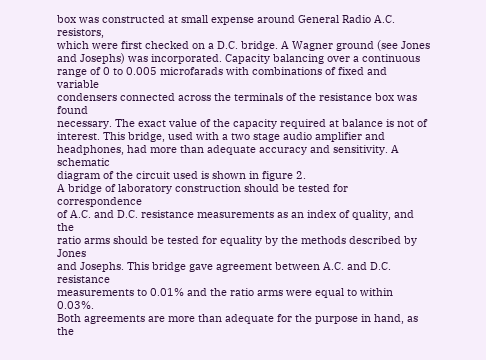box was constructed at small expense around General Radio A.C. resistors,
which were first checked on a D.C. bridge. A Wagner ground (see Jones
and Josephs) was incorporated. Capacity balancing over a continuous
range of 0 to 0.005 microfarads with combinations of fixed and variable
condensers connected across the terminals of the resistance box was found
necessary. The exact value of the capacity required at balance is not of
interest. This bridge, used with a two stage audio amplifier and headphones, had more than adequate accuracy and sensitivity. A schematic
diagram of the circuit used is shown in figure 2.
A bridge of laboratory construction should be tested for correspondence
of A.C. and D.C. resistance measurements as an index of quality, and the
ratio arms should be tested for equality by the methods described by Jones
and Josephs. This bridge gave agreement between A.C. and D.C. resistance
measurements to 0.01% and the ratio arms were equal to within 0.03%.
Both agreements are more than adequate for the purpose in hand, as the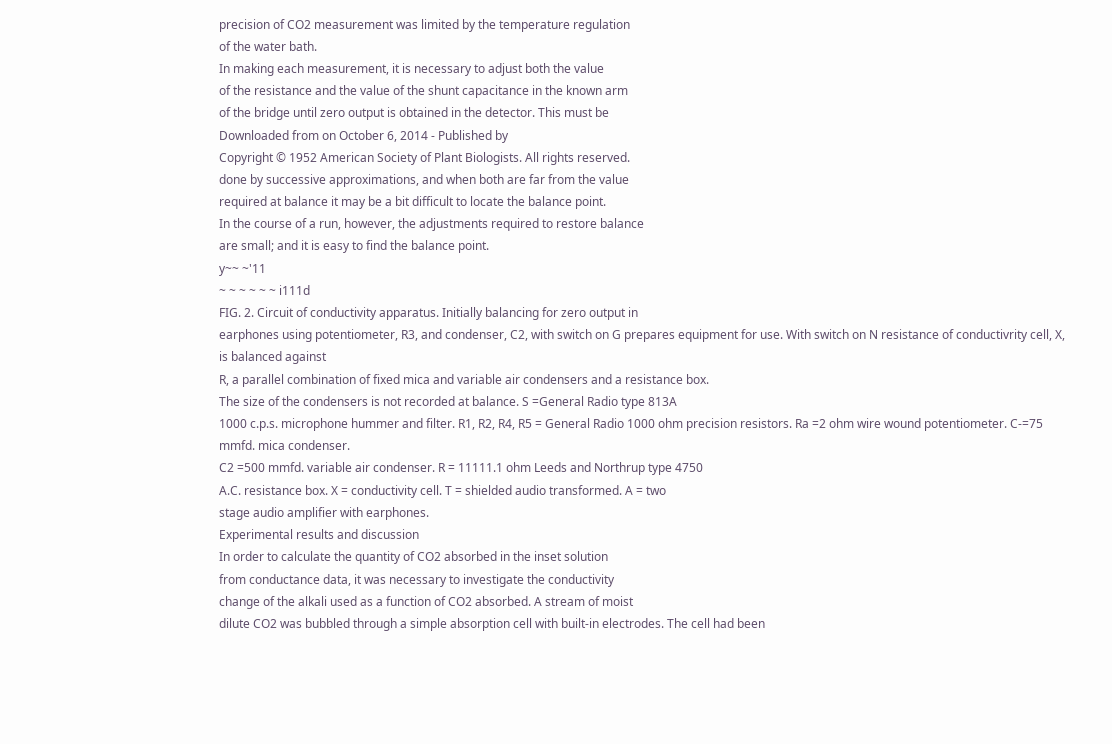precision of CO2 measurement was limited by the temperature regulation
of the water bath.
In making each measurement, it is necessary to adjust both the value
of the resistance and the value of the shunt capacitance in the known arm
of the bridge until zero output is obtained in the detector. This must be
Downloaded from on October 6, 2014 - Published by
Copyright © 1952 American Society of Plant Biologists. All rights reserved.
done by successive approximations, and when both are far from the value
required at balance it may be a bit difficult to locate the balance point.
In the course of a run, however, the adjustments required to restore balance
are small; and it is easy to find the balance point.
y~~ ~'11
~ ~ ~ ~ ~ ~ i111d
FIG. 2. Circuit of conductivity apparatus. Initially balancing for zero output in
earphones using potentiometer, R3, and condenser, C2, with switch on G prepares equipment for use. With switch on N resistance of conductivrity cell, X, is balanced against
R, a parallel combination of fixed mica and variable air condensers and a resistance box.
The size of the condensers is not recorded at balance. S =General Radio type 813A
1000 c.p.s. microphone hummer and filter. R1, R2, R4, R5 = General Radio 1000 ohm precision resistors. Ra =2 ohm wire wound potentiometer. C-=75 mmfd. mica condenser.
C2 =500 mmfd. variable air condenser. R = 11111.1 ohm Leeds and Northrup type 4750
A.C. resistance box. X = conductivity cell. T = shielded audio transformed. A = two
stage audio amplifier with earphones.
Experimental results and discussion
In order to calculate the quantity of CO2 absorbed in the inset solution
from conductance data, it was necessary to investigate the conductivity
change of the alkali used as a function of CO2 absorbed. A stream of moist
dilute CO2 was bubbled through a simple absorption cell with built-in electrodes. The cell had been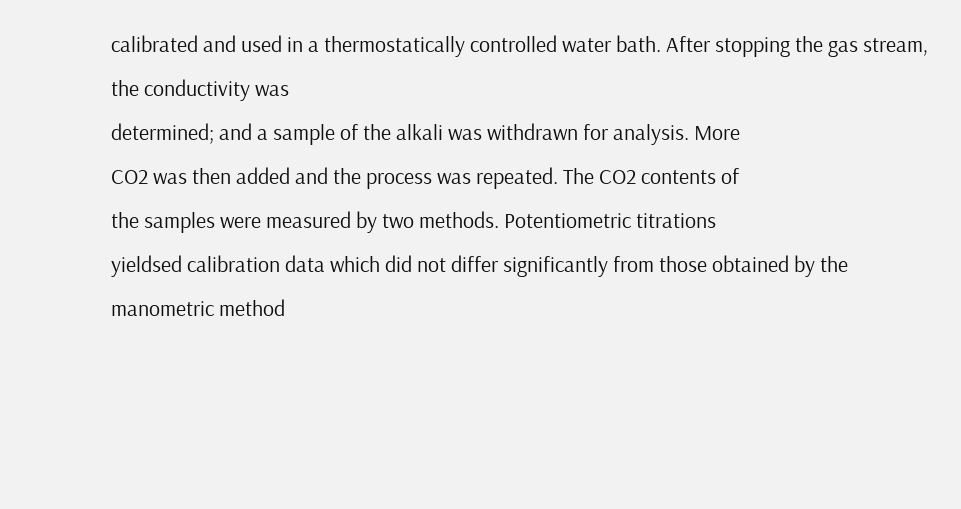calibrated and used in a thermostatically controlled water bath. After stopping the gas stream, the conductivity was
determined; and a sample of the alkali was withdrawn for analysis. More
CO2 was then added and the process was repeated. The CO2 contents of
the samples were measured by two methods. Potentiometric titrations
yieldsed calibration data which did not differ significantly from those obtained by the manometric method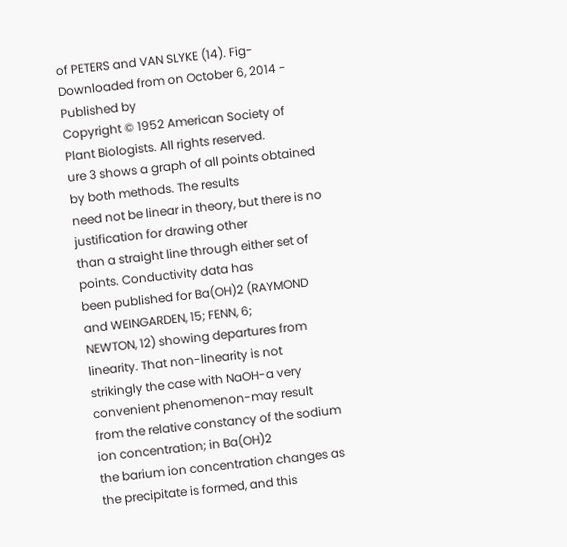of PETERS and VAN SLYKE (14). Fig-
Downloaded from on October 6, 2014 - Published by
Copyright © 1952 American Society of Plant Biologists. All rights reserved.
ure 3 shows a graph of all points obtained by both methods. The results
need not be linear in theory, but there is no justification for drawing other
than a straight line through either set of points. Conductivity data has
been published for Ba(OH)2 (RAYMOND and WEINGARDEN, 15; FENN, 6;
NEWTON, 12) showing departures from linearity. That non-linearity is not
strikingly the case with NaOH-a very convenient phenomenon-may result
from the relative constancy of the sodium ion concentration; in Ba(OH)2
the barium ion concentration changes as the precipitate is formed, and this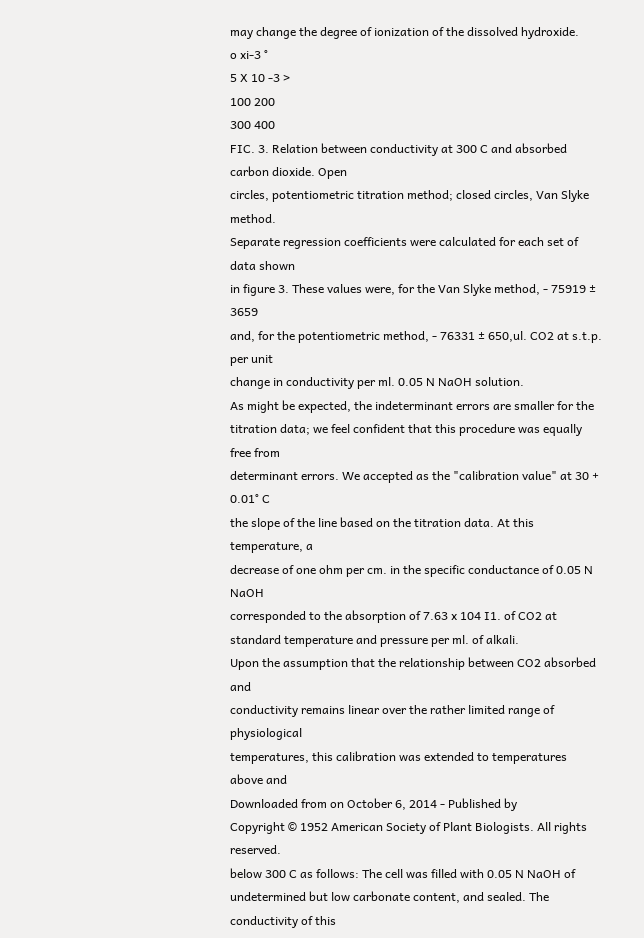may change the degree of ionization of the dissolved hydroxide.
o xi-3 °
5 X 10 -3 >
100 200
300 400
FIC. 3. Relation between conductivity at 300 C and absorbed carbon dioxide. Open
circles, potentiometric titration method; closed circles, Van Slyke method.
Separate regression coefficients were calculated for each set of data shown
in figure 3. These values were, for the Van Slyke method, - 75919 ± 3659
and, for the potentiometric method, - 76331 ± 650,ul. CO2 at s.t.p. per unit
change in conductivity per ml. 0.05 N NaOH solution.
As might be expected, the indeterminant errors are smaller for the titration data; we feel confident that this procedure was equally free from
determinant errors. We accepted as the "calibration value" at 30 + 0.01° C
the slope of the line based on the titration data. At this temperature, a
decrease of one ohm per cm. in the specific conductance of 0.05 N NaOH
corresponded to the absorption of 7.63 x 104 I1. of CO2 at standard temperature and pressure per ml. of alkali.
Upon the assumption that the relationship between CO2 absorbed and
conductivity remains linear over the rather limited range of physiological
temperatures, this calibration was extended to temperatures above and
Downloaded from on October 6, 2014 - Published by
Copyright © 1952 American Society of Plant Biologists. All rights reserved.
below 300 C as follows: The cell was filled with 0.05 N NaOH of undetermined but low carbonate content, and sealed. The conductivity of this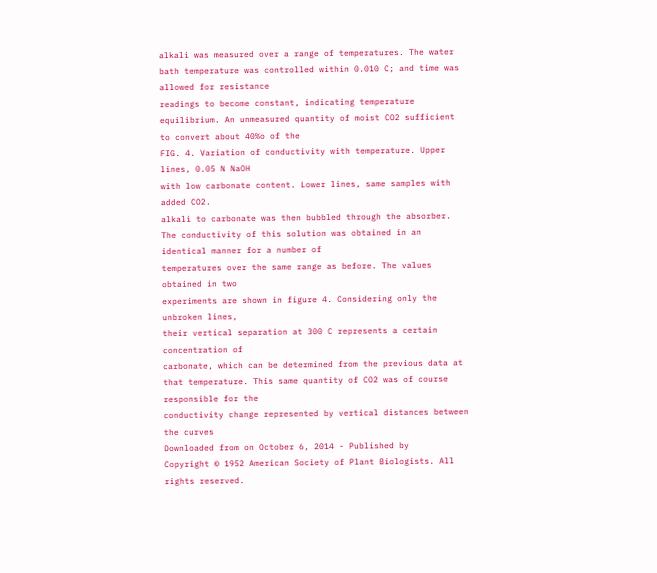alkali was measured over a range of temperatures. The water bath temperature was controlled within 0.010 C; and time was allowed for resistance
readings to become constant, indicating temperature equilibrium. An unmeasured quantity of moist CO2 sufficient to convert about 40%o of the
FIG. 4. Variation of conductivity with temperature. Upper lines, 0.05 N NaOH
with low carbonate content. Lower lines, same samples with added CO2.
alkali to carbonate was then bubbled through the absorber. The conductivity of this solution was obtained in an identical manner for a number of
temperatures over the same range as before. The values obtained in two
experiments are shown in figure 4. Considering only the unbroken lines,
their vertical separation at 300 C represents a certain concentration of
carbonate, which can be determined from the previous data at that temperature. This same quantity of CO2 was of course responsible for the
conductivity change represented by vertical distances between the curves
Downloaded from on October 6, 2014 - Published by
Copyright © 1952 American Society of Plant Biologists. All rights reserved.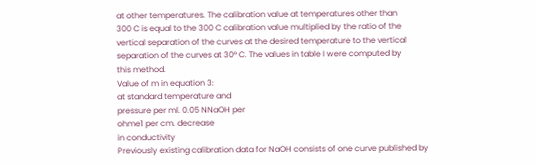at other temperatures. The calibration value at temperatures other than
300 C is equal to the 300 C calibration value multiplied by the ratio of the
vertical separation of the curves at the desired temperature to the vertical
separation of the curves at 30° C. The values in table I were computed by
this method.
Value of m in equation 3:
at standard temperature and
pressure per ml. 0.05 NNaOH per
ohme1 per cm. decrease
in conductivity
Previously existing calibration data for NaOH consists of one curve published by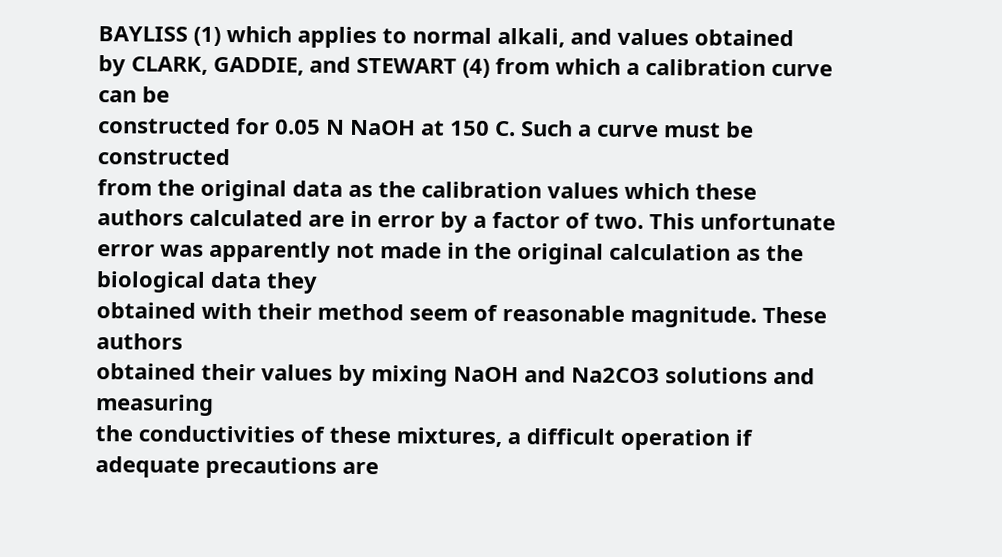BAYLISS (1) which applies to normal alkali, and values obtained
by CLARK, GADDIE, and STEWART (4) from which a calibration curve can be
constructed for 0.05 N NaOH at 150 C. Such a curve must be constructed
from the original data as the calibration values which these authors calculated are in error by a factor of two. This unfortunate error was apparently not made in the original calculation as the biological data they
obtained with their method seem of reasonable magnitude. These authors
obtained their values by mixing NaOH and Na2CO3 solutions and measuring
the conductivities of these mixtures, a difficult operation if adequate precautions are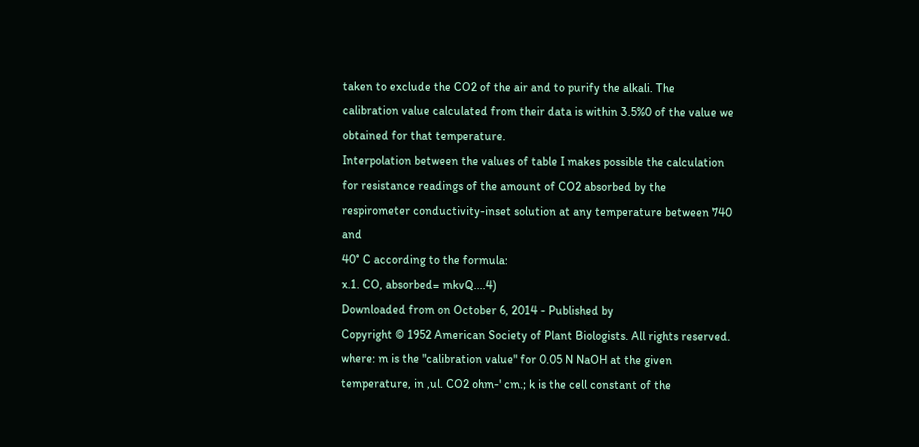taken to exclude the CO2 of the air and to purify the alkali. The
calibration value calculated from their data is within 3.5%0 of the value we
obtained for that temperature.
Interpolation between the values of table I makes possible the calculation for resistance readings of the amount of CO2 absorbed by the respirometer conductivity-inset solution at any temperature between 740 and
40° C according to the formula:
x.1. CO, absorbed= mkvQ....4)
Downloaded from on October 6, 2014 - Published by
Copyright © 1952 American Society of Plant Biologists. All rights reserved.
where: m is the "calibration value" for 0.05 N NaOH at the given temperature, in ,ul. CO2 ohm-' cm.; k is the cell constant of the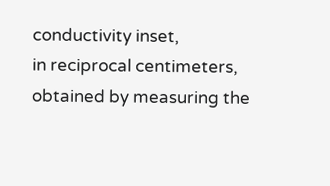conductivity inset,
in reciprocal centimeters, obtained by measuring the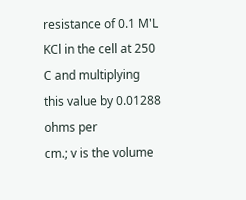resistance of 0.1 M'L
KCl in the cell at 250 C and multiplying this value by 0.01288 ohms per
cm.; v is the volume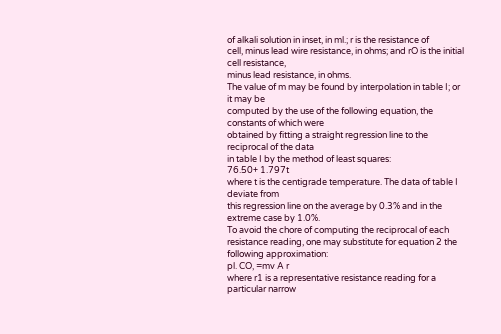of alkali solution in inset, in ml.; r is the resistance of
cell, minus lead wire resistance, in ohms; and rO is the initial cell resistance,
minus lead resistance, in ohms.
The value of m may be found by interpolation in table I; or it may be
computed by the use of the following equation, the constants of which were
obtained by fitting a straight regression line to the reciprocal of the data
in table I by the method of least squares:
76.50+ 1.797t
where t is the centigrade temperature. The data of table I deviate from
this regression line on the average by 0.3% and in the extreme case by 1.0%.
To avoid the chore of computing the reciprocal of each resistance reading, one may substitute for equation 2 the following approximation:
pl. CO, =mv A r
where r1 is a representative resistance reading for a particular narrow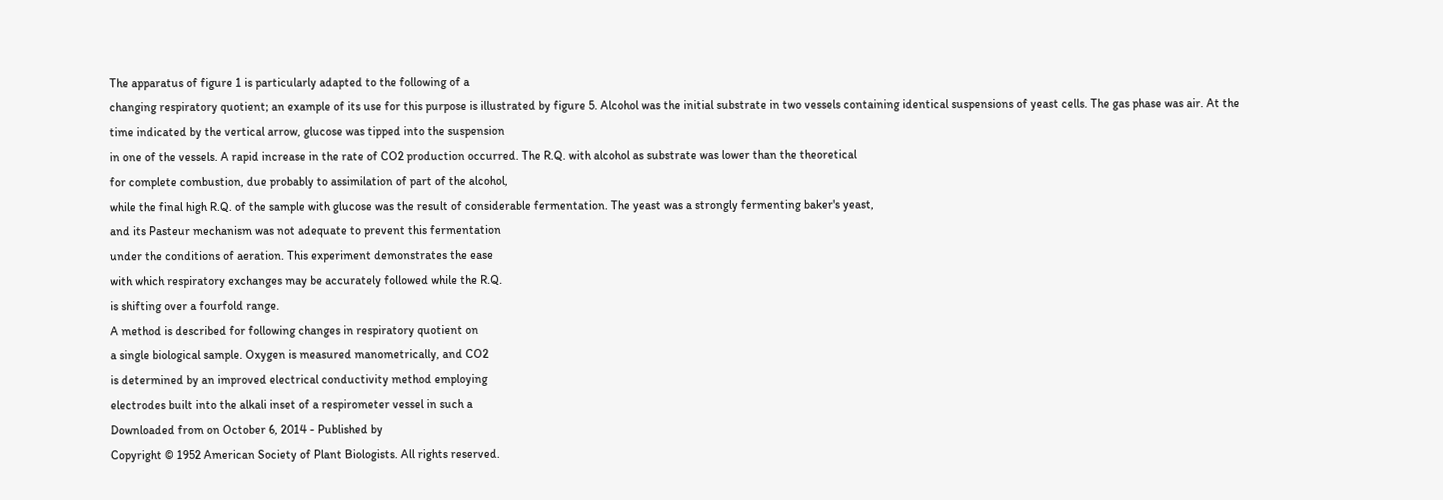The apparatus of figure 1 is particularly adapted to the following of a
changing respiratory quotient; an example of its use for this purpose is illustrated by figure 5. Alcohol was the initial substrate in two vessels containing identical suspensions of yeast cells. The gas phase was air. At the
time indicated by the vertical arrow, glucose was tipped into the suspension
in one of the vessels. A rapid increase in the rate of CO2 production occurred. The R.Q. with alcohol as substrate was lower than the theoretical
for complete combustion, due probably to assimilation of part of the alcohol,
while the final high R.Q. of the sample with glucose was the result of considerable fermentation. The yeast was a strongly fermenting baker's yeast,
and its Pasteur mechanism was not adequate to prevent this fermentation
under the conditions of aeration. This experiment demonstrates the ease
with which respiratory exchanges may be accurately followed while the R.Q.
is shifting over a fourfold range.
A method is described for following changes in respiratory quotient on
a single biological sample. Oxygen is measured manometrically, and CO2
is determined by an improved electrical conductivity method employing
electrodes built into the alkali inset of a respirometer vessel in such a
Downloaded from on October 6, 2014 - Published by
Copyright © 1952 American Society of Plant Biologists. All rights reserved.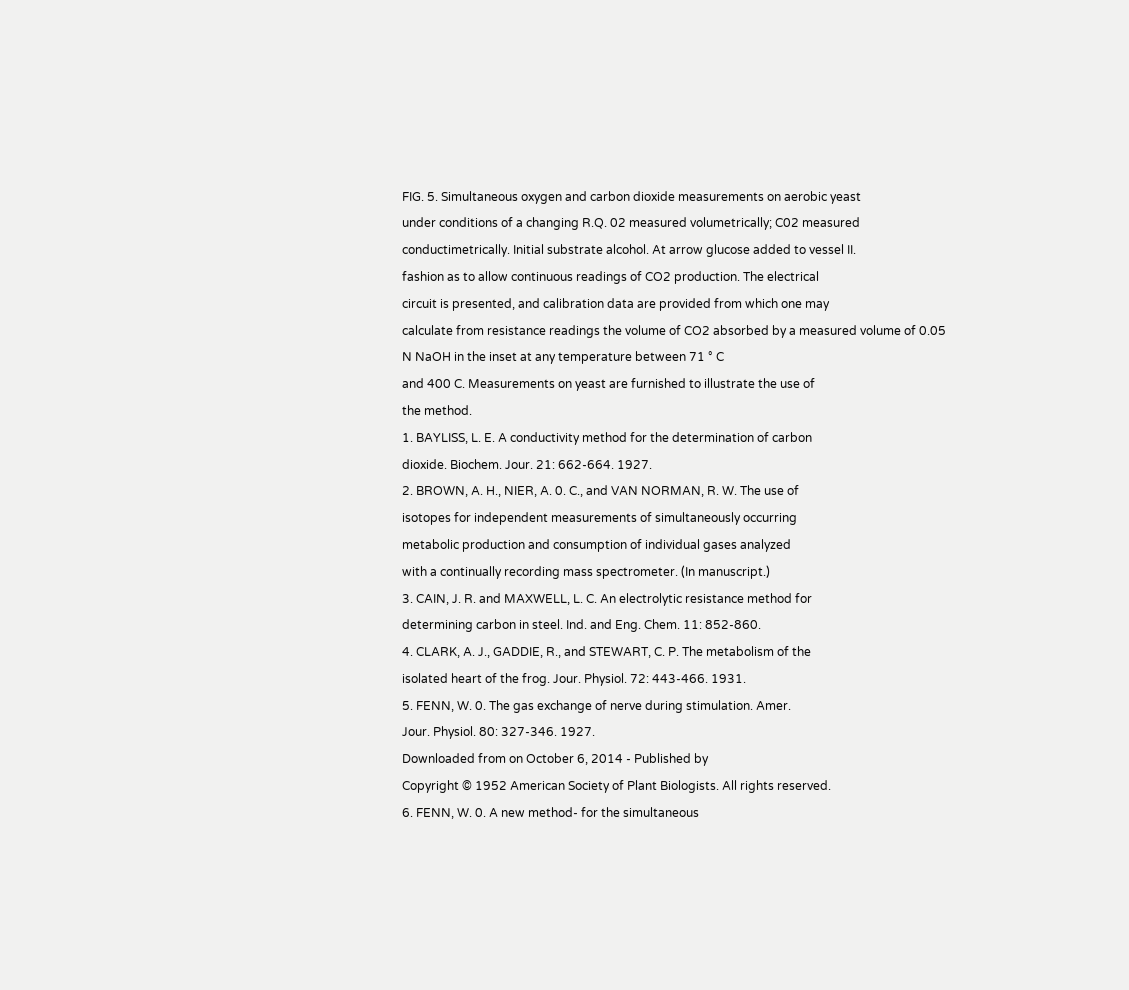FIG. 5. Simultaneous oxygen and carbon dioxide measurements on aerobic yeast
under conditions of a changing R.Q. 02 measured volumetrically; C02 measured conductimetrically. Initial substrate alcohol. At arrow glucose added to vessel II.
fashion as to allow continuous readings of CO2 production. The electrical
circuit is presented, and calibration data are provided from which one may
calculate from resistance readings the volume of CO2 absorbed by a measured volume of 0.05 N NaOH in the inset at any temperature between 71 ° C
and 400 C. Measurements on yeast are furnished to illustrate the use of
the method.
1. BAYLISS, L. E. A conductivity method for the determination of carbon
dioxide. Biochem. Jour. 21: 662-664. 1927.
2. BROWN, A. H., NIER, A. 0. C., and VAN NORMAN, R. W. The use of
isotopes for independent measurements of simultaneously occurring
metabolic production and consumption of individual gases analyzed
with a continually recording mass spectrometer. (In manuscript.)
3. CAIN, J. R. and MAXWELL, L. C. An electrolytic resistance method for
determining carbon in steel. Ind. and Eng. Chem. 11: 852-860.
4. CLARK, A. J., GADDIE, R., and STEWART, C. P. The metabolism of the
isolated heart of the frog. Jour. Physiol. 72: 443-466. 1931.
5. FENN, W. 0. The gas exchange of nerve during stimulation. Amer.
Jour. Physiol. 80: 327-346. 1927.
Downloaded from on October 6, 2014 - Published by
Copyright © 1952 American Society of Plant Biologists. All rights reserved.
6. FENN, W. 0. A new method- for the simultaneous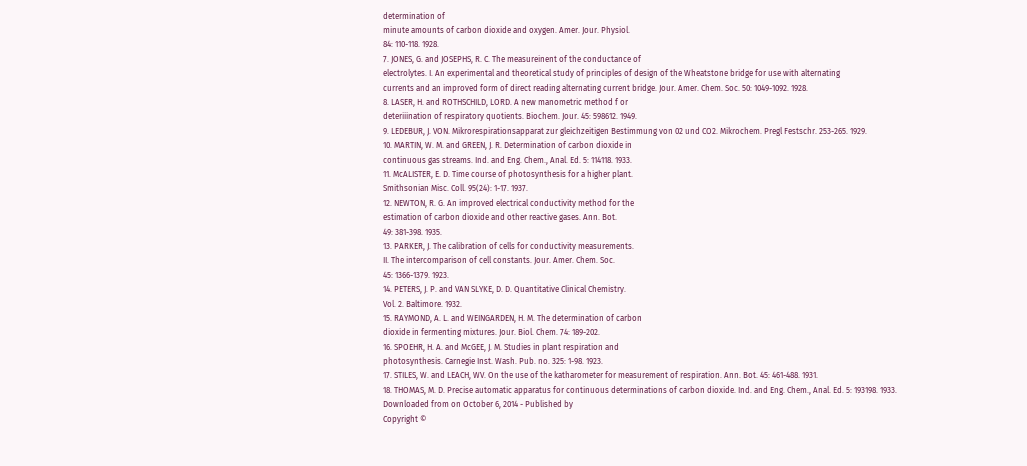determination of
minute amounts of carbon dioxide and oxygen. Amer. Jour. Physiol.
84: 110-118. 1928.
7. JONES, G. and JOSEPHS, R. C. The measureinent of the conductance of
electrolytes. I. An experimental and theoretical study of principles of design of the Wheatstone bridge for use with alternating
currents and an improved form of direct reading alternating current bridge. Jour. Amer. Chem. Soc. 50: 1049-1092. 1928.
8. LASER, H. and ROTHSCHILD, LORD. A new manometric method f or
deteriiination of respiratory quotients. Biochem. Jour. 45: 598612. 1949.
9. LEDEBUR, J. VON. Mikrorespirationsapparat zur gleichzeitigen Bestimmung von 02 und CO2. Mikrochem. Pregl Festschr. 253-265. 1929.
10. MARTIN, W. M. and GREEN, J. R. Determination of carbon dioxide in
continuous gas streams. Ind. and Eng. Chem., Anal. Ed. 5: 114118. 1933.
11. McALISTER, E. D. Time course of photosynthesis for a higher plant.
Smithsonian Misc. Coll. 95(24): 1-17. 1937.
12. NEWTON, R. G. An improved electrical conductivity method for the
estimation of carbon dioxide and other reactive gases. Ann. Bot.
49: 381-398. 1935.
13. PARKER, J. The calibration of cells for conductivity measurements.
II. The intercomparison of cell constants. Jour. Amer. Chem. Soc.
45: 1366-1379. 1923.
14. PETERS, J. P. and VAN SLYKE, D. D. Quantitative Clinical Chemistry.
Vol. 2. Baltimore. 1932.
15. RAYMOND, A. L. and WEINGARDEN, H. M. The determination of carbon
dioxide in fermenting mixtures. Jour. Biol. Chem. 74: 189-202.
16. SPOEHR, H. A. and McGEE, J. M. Studies in plant respiration and
photosynthesis. Carnegie Inst. Wash. Pub. no. 325: 1-98. 1923.
17. STILES, W. and LEACH, WV. On the use of the katharometer for measurement of respiration. Ann. Bot. 45: 461-488. 1931.
18. THOMAS, M. D. Precise automatic apparatus for continuous determinations of carbon dioxide. Ind. and Eng. Chem., Anal. Ed. 5: 193198. 1933.
Downloaded from on October 6, 2014 - Published by
Copyright ©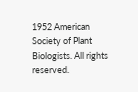1952 American Society of Plant Biologists. All rights reserved.